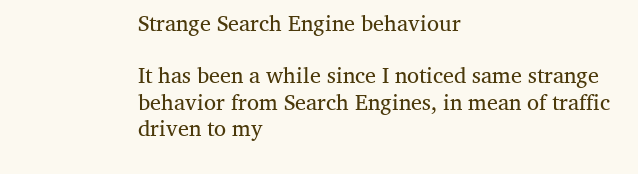Strange Search Engine behaviour

It has been a while since I noticed same strange behavior from Search Engines, in mean of traffic driven to my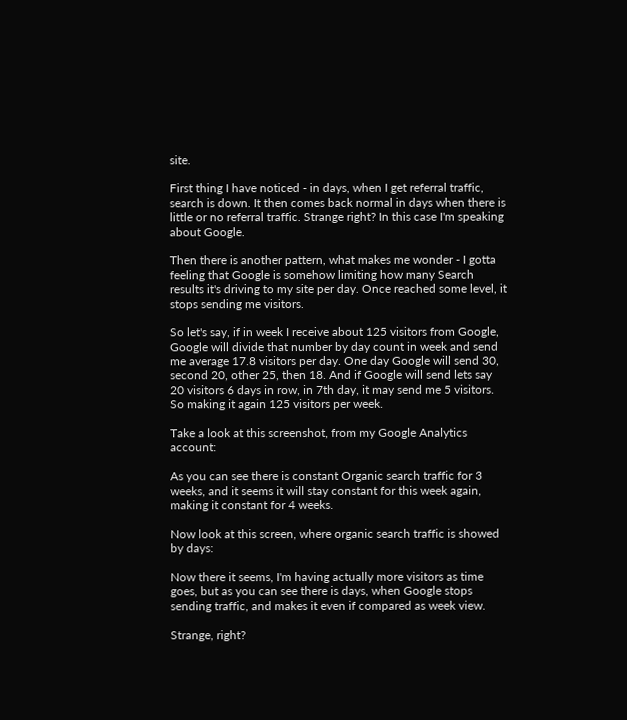site.

First thing I have noticed - in days, when I get referral traffic, search is down. It then comes back normal in days when there is little or no referral traffic. Strange right? In this case I'm speaking about Google.

Then there is another pattern, what makes me wonder - I gotta feeling that Google is somehow limiting how many Search results it's driving to my site per day. Once reached some level, it stops sending me visitors.

So let's say, if in week I receive about 125 visitors from Google, Google will divide that number by day count in week and send me average 17.8 visitors per day. One day Google will send 30, second 20, other 25, then 18. And if Google will send lets say 20 visitors 6 days in row, in 7th day, it may send me 5 visitors. So making it again 125 visitors per week.

Take a look at this screenshot, from my Google Analytics account:

As you can see there is constant Organic search traffic for 3 weeks, and it seems it will stay constant for this week again, making it constant for 4 weeks.

Now look at this screen, where organic search traffic is showed by days:

Now there it seems, I'm having actually more visitors as time goes, but as you can see there is days, when Google stops sending traffic, and makes it even if compared as week view.

Strange, right?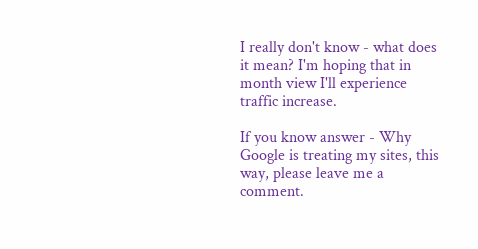I really don't know - what does it mean? I'm hoping that in month view I'll experience traffic increase.

If you know answer - Why Google is treating my sites, this way, please leave me a comment.